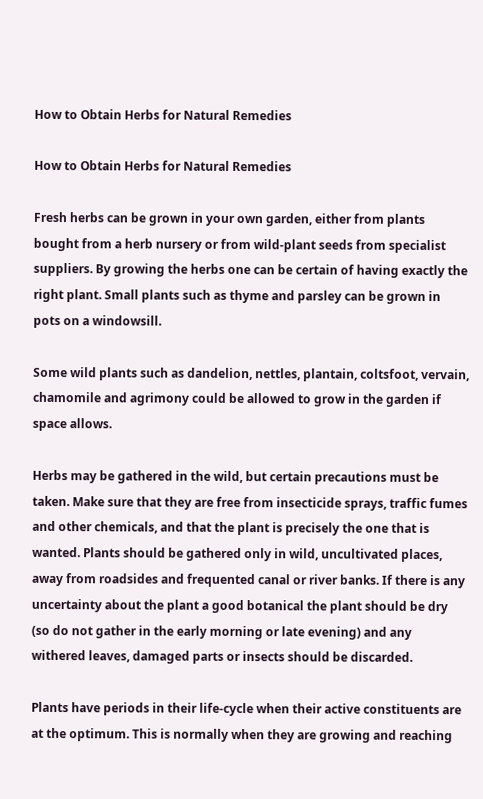How to Obtain Herbs for Natural Remedies

How to Obtain Herbs for Natural Remedies

Fresh herbs can be grown in your own garden, either from plants bought from a herb nursery or from wild-plant seeds from specialist suppliers. By growing the herbs one can be certain of having exactly the right plant. Small plants such as thyme and parsley can be grown in pots on a windowsill.

Some wild plants such as dandelion, nettles, plantain, coltsfoot, vervain, chamomile and agrimony could be allowed to grow in the garden if space allows.

Herbs may be gathered in the wild, but certain precautions must be taken. Make sure that they are free from insecticide sprays, traffic fumes and other chemicals, and that the plant is precisely the one that is wanted. Plants should be gathered only in wild, uncultivated places, away from roadsides and frequented canal or river banks. If there is any uncertainty about the plant a good botanical the plant should be dry (so do not gather in the early morning or late evening) and any withered leaves, damaged parts or insects should be discarded.

Plants have periods in their life-cycle when their active constituents are at the optimum. This is normally when they are growing and reaching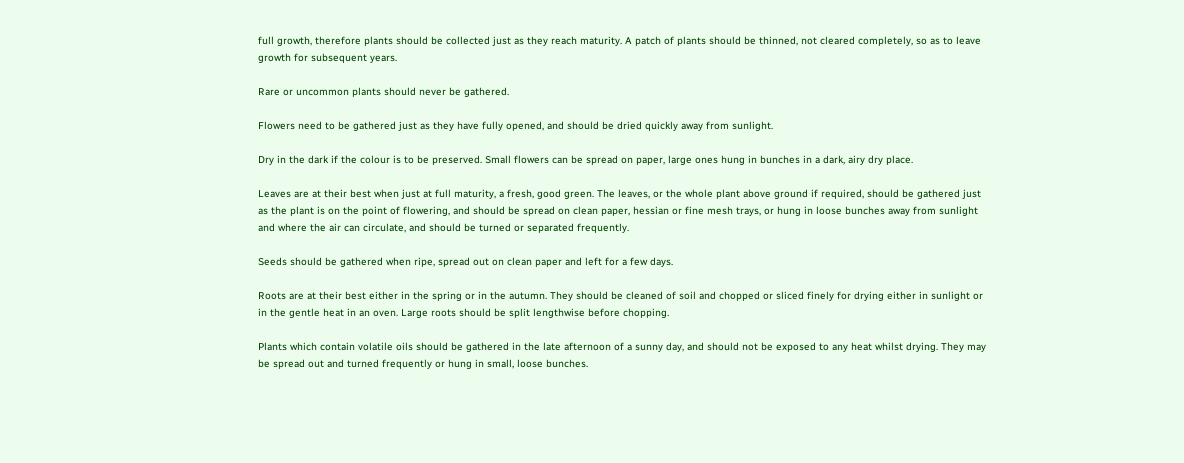full growth, therefore plants should be collected just as they reach maturity. A patch of plants should be thinned, not cleared completely, so as to leave growth for subsequent years.

Rare or uncommon plants should never be gathered.

Flowers need to be gathered just as they have fully opened, and should be dried quickly away from sunlight.

Dry in the dark if the colour is to be preserved. Small flowers can be spread on paper, large ones hung in bunches in a dark, airy dry place.

Leaves are at their best when just at full maturity, a fresh, good green. The leaves, or the whole plant above ground if required, should be gathered just as the plant is on the point of flowering, and should be spread on clean paper, hessian or fine mesh trays, or hung in loose bunches away from sunlight and where the air can circulate, and should be turned or separated frequently.

Seeds should be gathered when ripe, spread out on clean paper and left for a few days.

Roots are at their best either in the spring or in the autumn. They should be cleaned of soil and chopped or sliced finely for drying either in sunlight or in the gentle heat in an oven. Large roots should be split lengthwise before chopping.

Plants which contain volatile oils should be gathered in the late afternoon of a sunny day, and should not be exposed to any heat whilst drying. They may be spread out and turned frequently or hung in small, loose bunches.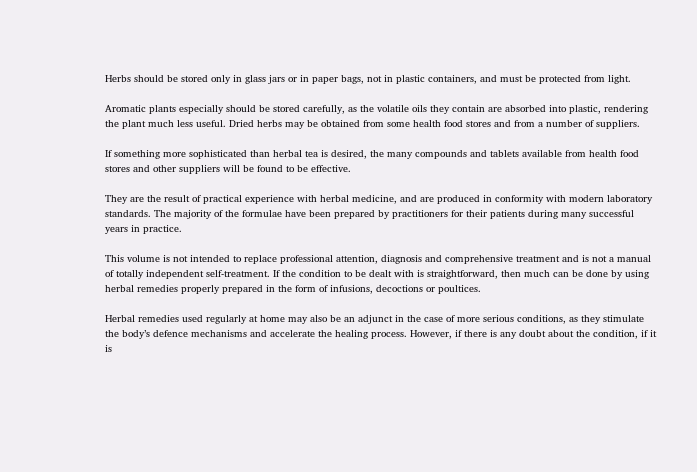Herbs should be stored only in glass jars or in paper bags, not in plastic containers, and must be protected from light.

Aromatic plants especially should be stored carefully, as the volatile oils they contain are absorbed into plastic, rendering the plant much less useful. Dried herbs may be obtained from some health food stores and from a number of suppliers.

If something more sophisticated than herbal tea is desired, the many compounds and tablets available from health food stores and other suppliers will be found to be effective.

They are the result of practical experience with herbal medicine, and are produced in conformity with modern laboratory standards. The majority of the formulae have been prepared by practitioners for their patients during many successful years in practice.

This volume is not intended to replace professional attention, diagnosis and comprehensive treatment and is not a manual of totally independent self-treatment. If the condition to be dealt with is straightforward, then much can be done by using herbal remedies properly prepared in the form of infusions, decoctions or poultices.

Herbal remedies used regularly at home may also be an adjunct in the case of more serious conditions, as they stimulate the body’s defence mechanisms and accelerate the healing process. However, if there is any doubt about the condition, if it is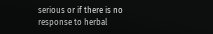serious or if there is no response to herbal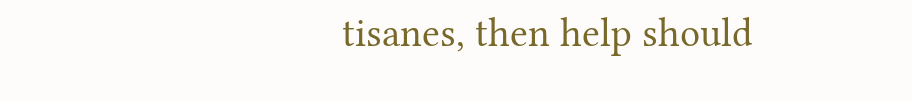tisanes, then help should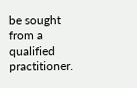be sought from a qualified practitioner.